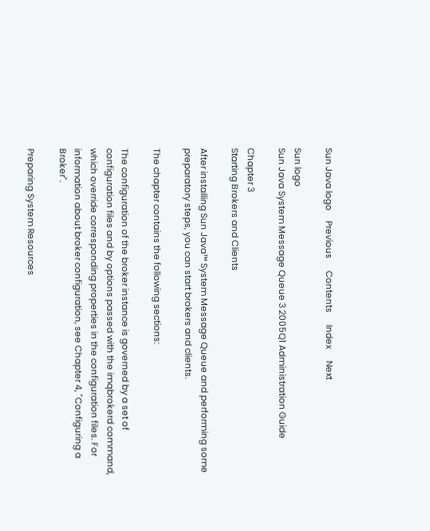Sun Java logo     Previous      Contents      Index      Next

Sun logo
Sun Java System Message Queue 3 2005Q1 Administration Guide

Chapter 3
Starting Brokers and Clients

After installing Sun Java™ System Message Queue and performing some preparatory steps, you can start brokers and clients.

The chapter contains the following sections:

The configuration of the broker instance is governed by a set of configuration files and by options passed with the imqbrokerd command, which override corresponding properties in the configuration files. For information about broker configuration, see Chapter 4, "Configuring a Broker".

Preparing System Resources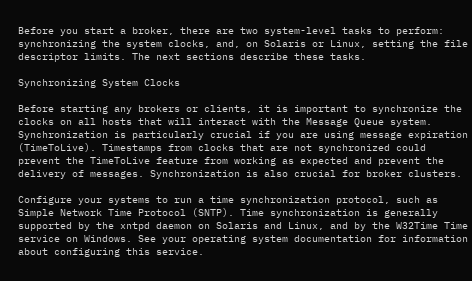Before you start a broker, there are two system-level tasks to perform: synchronizing the system clocks, and, on Solaris or Linux, setting the file descriptor limits. The next sections describe these tasks.

Synchronizing System Clocks

Before starting any brokers or clients, it is important to synchronize the clocks on all hosts that will interact with the Message Queue system. Synchronization is particularly crucial if you are using message expiration (TimeToLive). Timestamps from clocks that are not synchronized could prevent the TimeToLive feature from working as expected and prevent the delivery of messages. Synchronization is also crucial for broker clusters.

Configure your systems to run a time synchronization protocol, such as Simple Network Time Protocol (SNTP). Time synchronization is generally supported by the xntpd daemon on Solaris and Linux, and by the W32Time Time service on Windows. See your operating system documentation for information about configuring this service.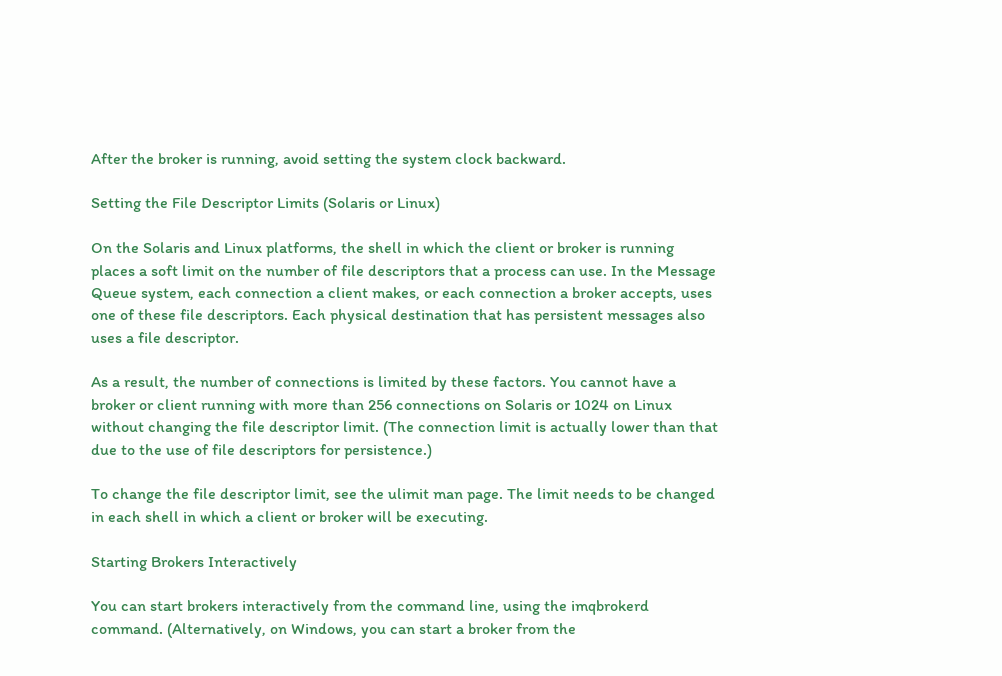After the broker is running, avoid setting the system clock backward.

Setting the File Descriptor Limits (Solaris or Linux)

On the Solaris and Linux platforms, the shell in which the client or broker is running places a soft limit on the number of file descriptors that a process can use. In the Message Queue system, each connection a client makes, or each connection a broker accepts, uses one of these file descriptors. Each physical destination that has persistent messages also uses a file descriptor.

As a result, the number of connections is limited by these factors. You cannot have a broker or client running with more than 256 connections on Solaris or 1024 on Linux without changing the file descriptor limit. (The connection limit is actually lower than that due to the use of file descriptors for persistence.)

To change the file descriptor limit, see the ulimit man page. The limit needs to be changed in each shell in which a client or broker will be executing.

Starting Brokers Interactively

You can start brokers interactively from the command line, using the imqbrokerd command. (Alternatively, on Windows, you can start a broker from the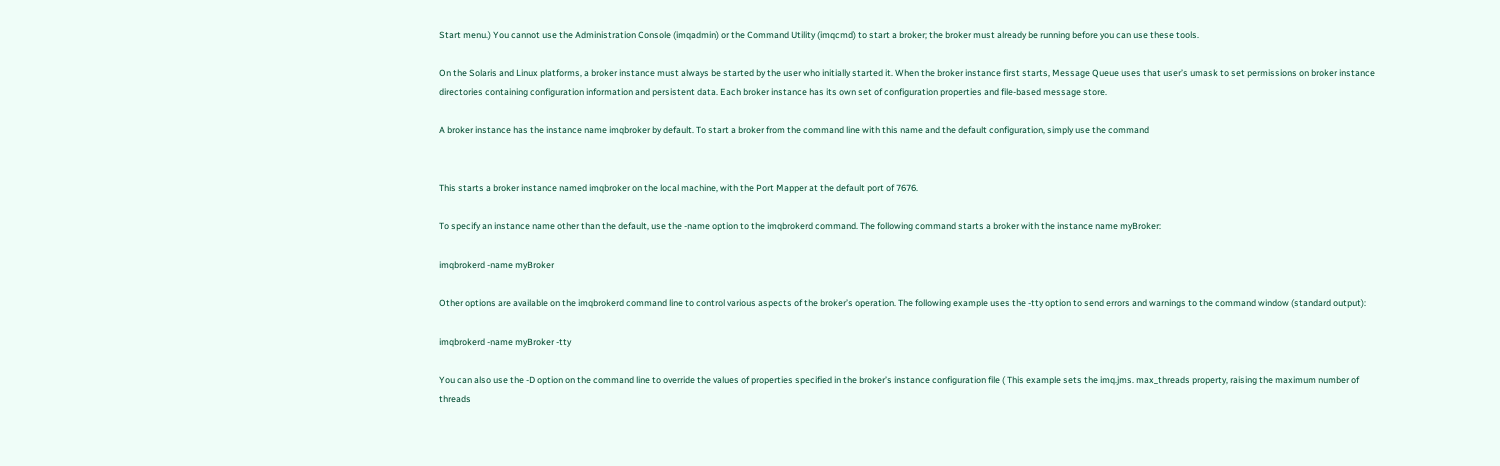Start menu.) You cannot use the Administration Console (imqadmin) or the Command Utility (imqcmd) to start a broker; the broker must already be running before you can use these tools.

On the Solaris and Linux platforms, a broker instance must always be started by the user who initially started it. When the broker instance first starts, Message Queue uses that user’s umask to set permissions on broker instance directories containing configuration information and persistent data. Each broker instance has its own set of configuration properties and file-based message store.

A broker instance has the instance name imqbroker by default. To start a broker from the command line with this name and the default configuration, simply use the command


This starts a broker instance named imqbroker on the local machine, with the Port Mapper at the default port of 7676.

To specify an instance name other than the default, use the -name option to the imqbrokerd command. The following command starts a broker with the instance name myBroker:

imqbrokerd -name myBroker

Other options are available on the imqbrokerd command line to control various aspects of the broker’s operation. The following example uses the -tty option to send errors and warnings to the command window (standard output):

imqbrokerd -name myBroker -tty

You can also use the -D option on the command line to override the values of properties specified in the broker’s instance configuration file ( This example sets the imq.jms. max_threads property, raising the maximum number of threads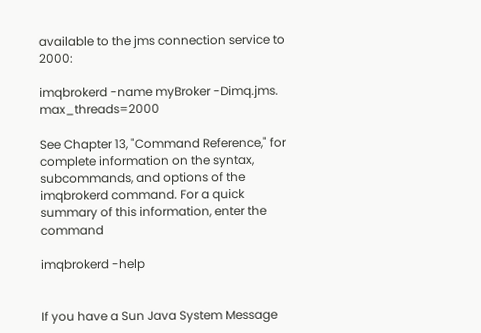available to the jms connection service to 2000:

imqbrokerd -name myBroker -Dimq.jms. max_threads=2000

See Chapter 13, "Command Reference," for complete information on the syntax, subcommands, and options of the imqbrokerd command. For a quick summary of this information, enter the command

imqbrokerd -help


If you have a Sun Java System Message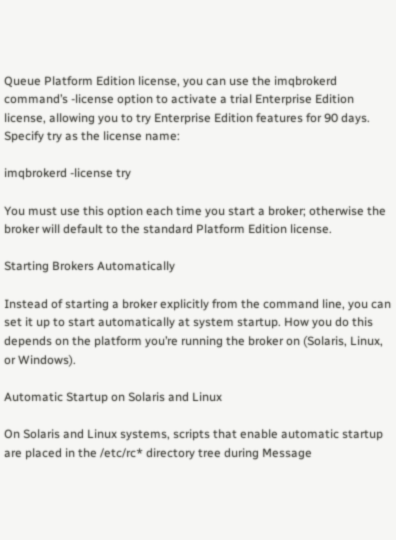Queue Platform Edition license, you can use the imqbrokerd command’s -license option to activate a trial Enterprise Edition license, allowing you to try Enterprise Edition features for 90 days. Specify try as the license name:

imqbrokerd -license try

You must use this option each time you start a broker; otherwise the broker will default to the standard Platform Edition license.

Starting Brokers Automatically

Instead of starting a broker explicitly from the command line, you can set it up to start automatically at system startup. How you do this depends on the platform you’re running the broker on (Solaris, Linux, or Windows).

Automatic Startup on Solaris and Linux

On Solaris and Linux systems, scripts that enable automatic startup are placed in the /etc/rc* directory tree during Message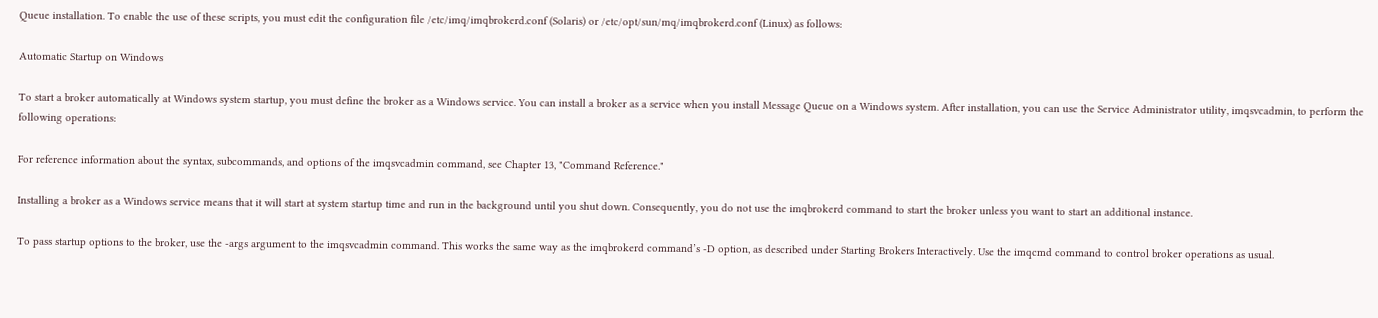Queue installation. To enable the use of these scripts, you must edit the configuration file /etc/imq/imqbrokerd.conf (Solaris) or /etc/opt/sun/mq/imqbrokerd.conf (Linux) as follows:

Automatic Startup on Windows

To start a broker automatically at Windows system startup, you must define the broker as a Windows service. You can install a broker as a service when you install Message Queue on a Windows system. After installation, you can use the Service Administrator utility, imqsvcadmin, to perform the following operations:

For reference information about the syntax, subcommands, and options of the imqsvcadmin command, see Chapter 13, "Command Reference."

Installing a broker as a Windows service means that it will start at system startup time and run in the background until you shut down. Consequently, you do not use the imqbrokerd command to start the broker unless you want to start an additional instance.

To pass startup options to the broker, use the -args argument to the imqsvcadmin command. This works the same way as the imqbrokerd command’s -D option, as described under Starting Brokers Interactively. Use the imqcmd command to control broker operations as usual.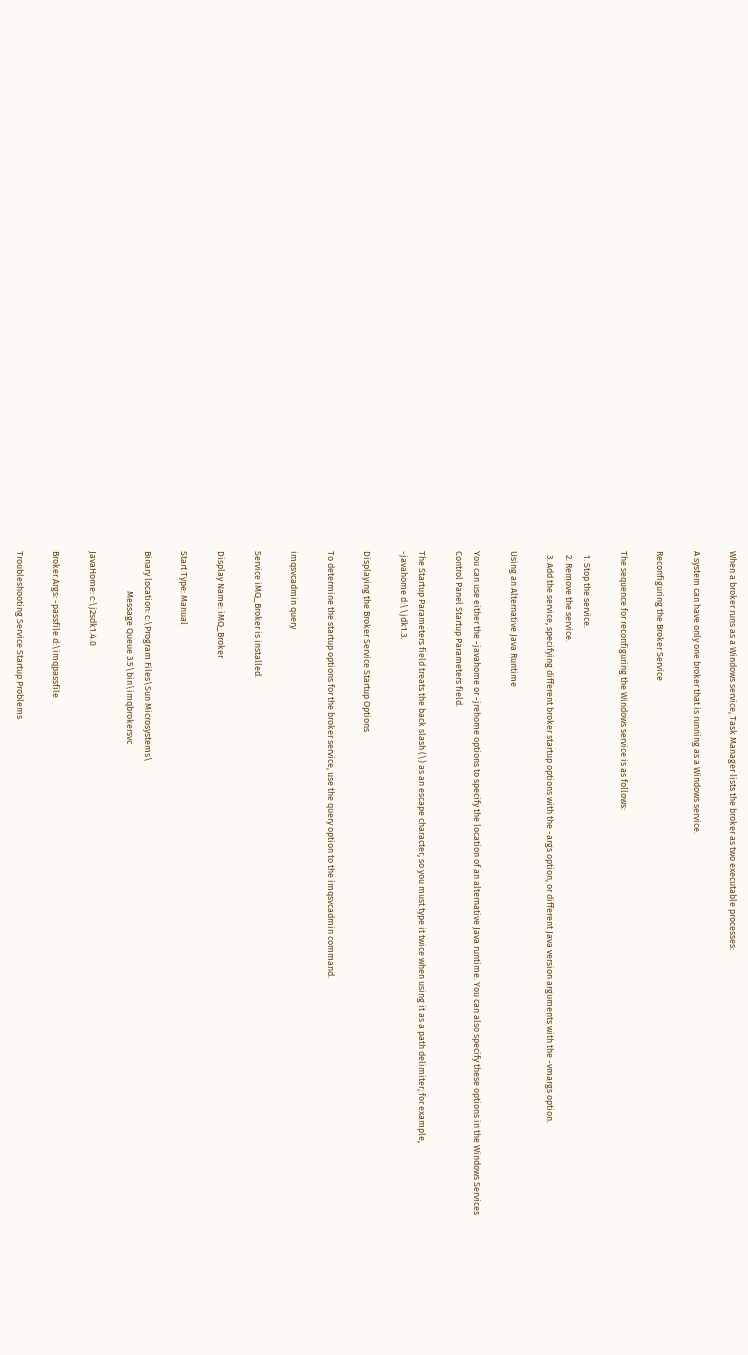When a broker runs as a Windows service, Task Manager lists the broker as two executable processes:

A system can have only one broker that is running as a Windows service.

Reconfiguring the Broker Service

The sequence for reconfiguring the Windows service is as follows:

  1. Stop the service.
  2. Remove the service.
  3. Add the service, specifying different broker startup options with the -args option, or different Java version arguments with the -vmargs option.

Using an Alternative Java Runtime

You can use either the -javahome or -jrehome options to specify the location of an alternative Java runtime. You can also specify these options in the Windows Services Control Panel Startup Parameters field.

The Startup Parameters field treats the back slash (\) as an escape character, so you must type it twice when using it as a path delimiter; for example,
-javahome d:\\jdk1.3.

Displaying the Broker Service Startup Options

To determine the startup options for the broker service, use the query option to the imqsvcadmin command.

imqsvcadmin query

Service iMQ_Broker is installed.

Display Name: iMQ_Broker

Start Type: Manual

Binary location: c:\Program Files\Sun Microsystems\
                    Message Queue 3.5\bin\imqbrokersvc

JavaHome: c:\j2sdk1.4.0

Broker Args: -passfile d:\imqpassfile

Troubleshooting Service Startup Problems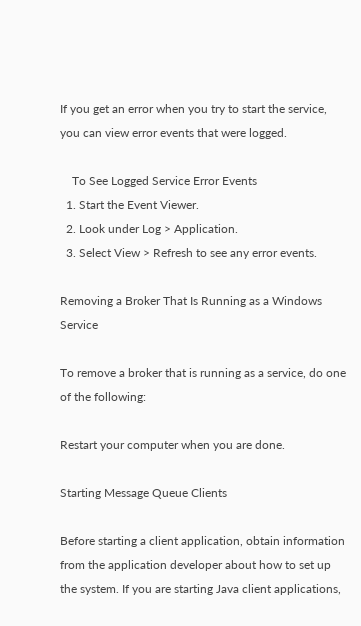If you get an error when you try to start the service, you can view error events that were logged.

    To See Logged Service Error Events
  1. Start the Event Viewer.
  2. Look under Log > Application.
  3. Select View > Refresh to see any error events.

Removing a Broker That Is Running as a Windows Service

To remove a broker that is running as a service, do one of the following:

Restart your computer when you are done.

Starting Message Queue Clients

Before starting a client application, obtain information from the application developer about how to set up the system. If you are starting Java client applications,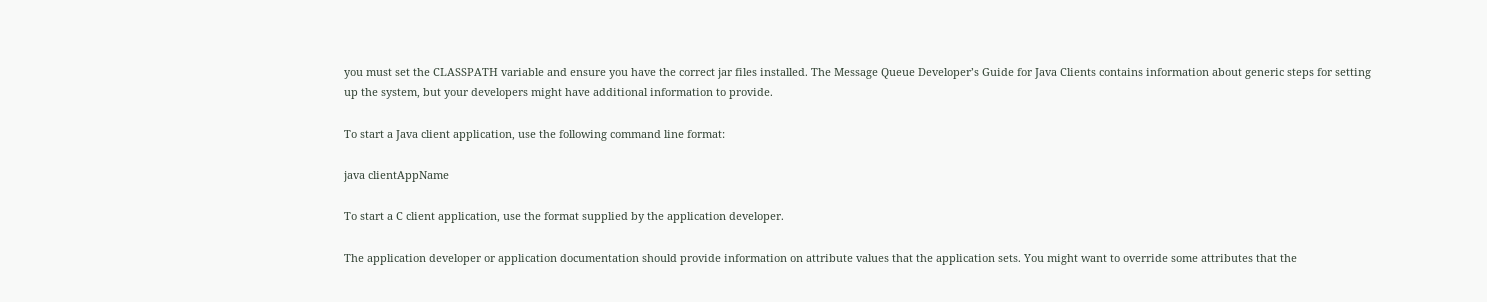you must set the CLASSPATH variable and ensure you have the correct jar files installed. The Message Queue Developer’s Guide for Java Clients contains information about generic steps for setting up the system, but your developers might have additional information to provide.

To start a Java client application, use the following command line format:

java clientAppName

To start a C client application, use the format supplied by the application developer.

The application developer or application documentation should provide information on attribute values that the application sets. You might want to override some attributes that the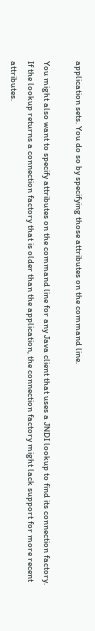application sets. You do so by specifying those attributes on the command line.

You might also want to specify attributes on the command line for any Java client that uses a JNDI lookup to find its connection factory. If the lookup returns a connection factory that is older than the application, the connection factory might lack support for more recent attributes.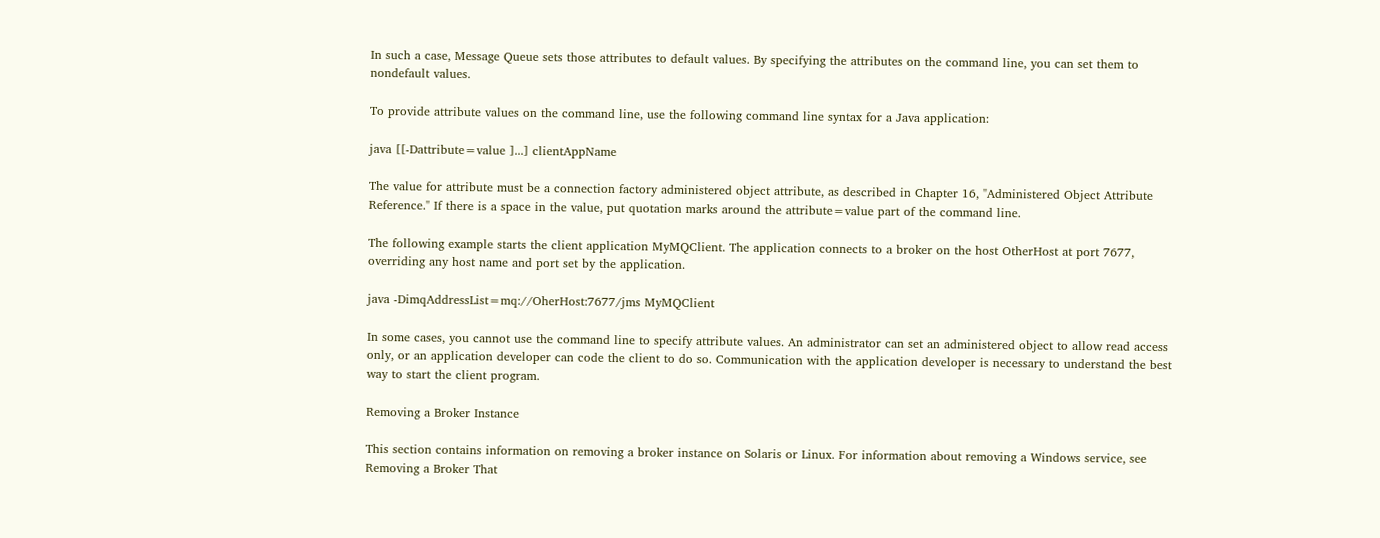In such a case, Message Queue sets those attributes to default values. By specifying the attributes on the command line, you can set them to nondefault values.

To provide attribute values on the command line, use the following command line syntax for a Java application:

java [[-Dattribute=value ]...] clientAppName

The value for attribute must be a connection factory administered object attribute, as described in Chapter 16, "Administered Object Attribute Reference." If there is a space in the value, put quotation marks around the attribute=value part of the command line.

The following example starts the client application MyMQClient. The application connects to a broker on the host OtherHost at port 7677, overriding any host name and port set by the application.

java -DimqAddressList=mq://OherHost:7677/jms MyMQClient

In some cases, you cannot use the command line to specify attribute values. An administrator can set an administered object to allow read access only, or an application developer can code the client to do so. Communication with the application developer is necessary to understand the best way to start the client program.

Removing a Broker Instance

This section contains information on removing a broker instance on Solaris or Linux. For information about removing a Windows service, see Removing a Broker That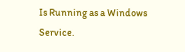Is Running as a Windows Service.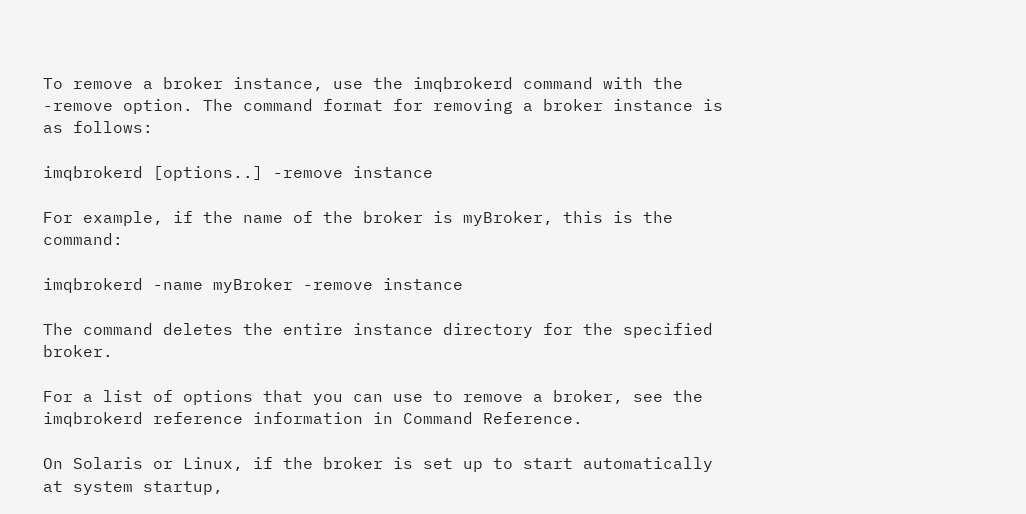To remove a broker instance, use the imqbrokerd command with the -remove option. The command format for removing a broker instance is as follows:

imqbrokerd [options..] -remove instance

For example, if the name of the broker is myBroker, this is the command:

imqbrokerd -name myBroker -remove instance

The command deletes the entire instance directory for the specified broker.

For a list of options that you can use to remove a broker, see the imqbrokerd reference information in Command Reference.

On Solaris or Linux, if the broker is set up to start automatically at system startup,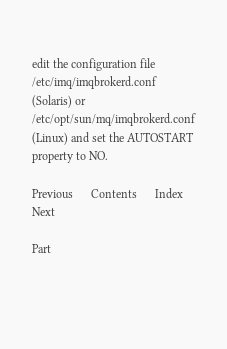edit the configuration file /etc/imq/imqbrokerd.conf (Solaris) or /etc/opt/sun/mq/imqbrokerd.conf (Linux) and set the AUTOSTART property to NO.

Previous      Contents      Index      Next

Part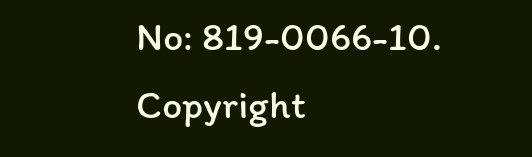No: 819-0066-10.   Copyright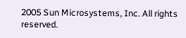2005 Sun Microsystems, Inc. All rights reserved.